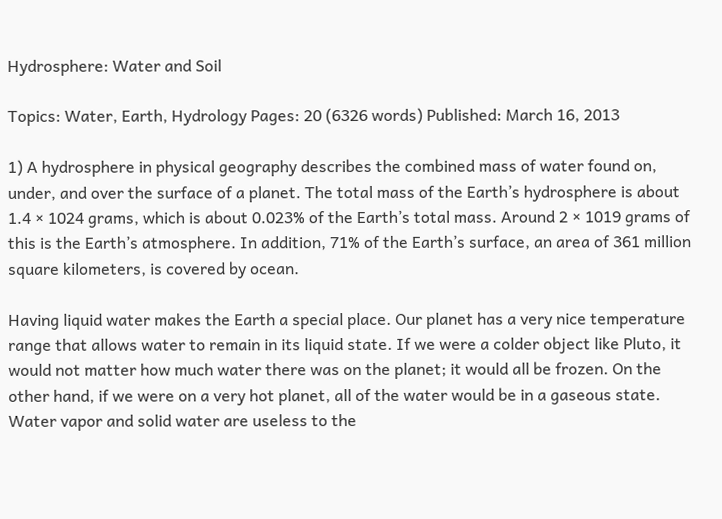Hydrosphere: Water and Soil

Topics: Water, Earth, Hydrology Pages: 20 (6326 words) Published: March 16, 2013

1) A hydrosphere in physical geography describes the combined mass of water found on, under, and over the surface of a planet. The total mass of the Earth’s hydrosphere is about 1.4 × 1024 grams, which is about 0.023% of the Earth’s total mass. Around 2 × 1019 grams of this is the Earth’s atmosphere. In addition, 71% of the Earth’s surface, an area of 361 million square kilometers, is covered by ocean.

Having liquid water makes the Earth a special place. Our planet has a very nice temperature range that allows water to remain in its liquid state. If we were a colder object like Pluto, it would not matter how much water there was on the planet; it would all be frozen. On the other hand, if we were on a very hot planet, all of the water would be in a gaseous state. Water vapor and solid water are useless to the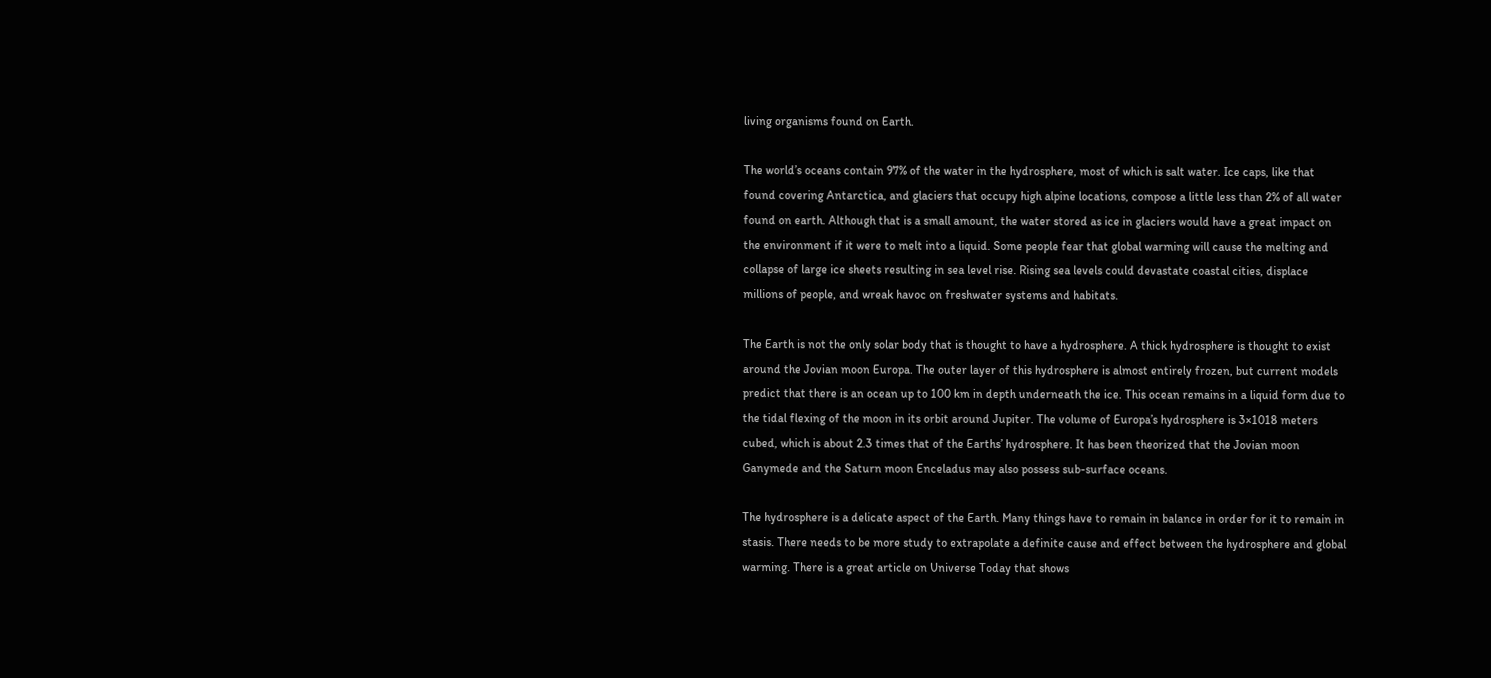living organisms found on Earth.

The world’s oceans contain 97% of the water in the hydrosphere, most of which is salt water. Ice caps, like that found covering Antarctica, and glaciers that occupy high alpine locations, compose a little less than 2% of all water found on earth. Although that is a small amount, the water stored as ice in glaciers would have a great impact on the environment if it were to melt into a liquid. Some people fear that global warming will cause the melting and collapse of large ice sheets resulting in sea level rise. Rising sea levels could devastate coastal cities, displace millions of people, and wreak havoc on freshwater systems and habitats.

The Earth is not the only solar body that is thought to have a hydrosphere. A thick hydrosphere is thought to exist around the Jovian moon Europa. The outer layer of this hydrosphere is almost entirely frozen, but current models predict that there is an ocean up to 100 km in depth underneath the ice. This ocean remains in a liquid form due to the tidal flexing of the moon in its orbit around Jupiter. The volume of Europa’s hydrosphere is 3×1018 meters cubed, which is about 2.3 times that of the Earths’ hydrosphere. It has been theorized that the Jovian moon Ganymede and the Saturn moon Enceladus may also possess sub-surface oceans.

The hydrosphere is a delicate aspect of the Earth. Many things have to remain in balance in order for it to remain in stasis. There needs to be more study to extrapolate a definite cause and effect between the hydrosphere and global warming. There is a great article on Universe Today that shows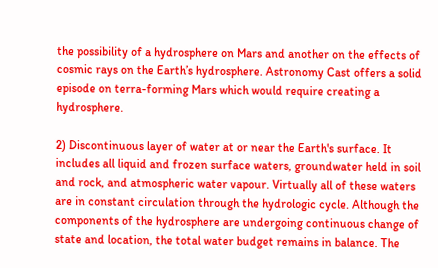the possibility of a hydrosphere on Mars and another on the effects of cosmic rays on the Earth’s hydrosphere. Astronomy Cast offers a solid episode on terra-forming Mars which would require creating a hydrosphere.

2) Discontinuous layer of water at or near the Earth's surface. It includes all liquid and frozen surface waters, groundwater held in soil and rock, and atmospheric water vapour. Virtually all of these waters are in constant circulation through the hydrologic cycle. Although the components of the hydrosphere are undergoing continuous change of state and location, the total water budget remains in balance. The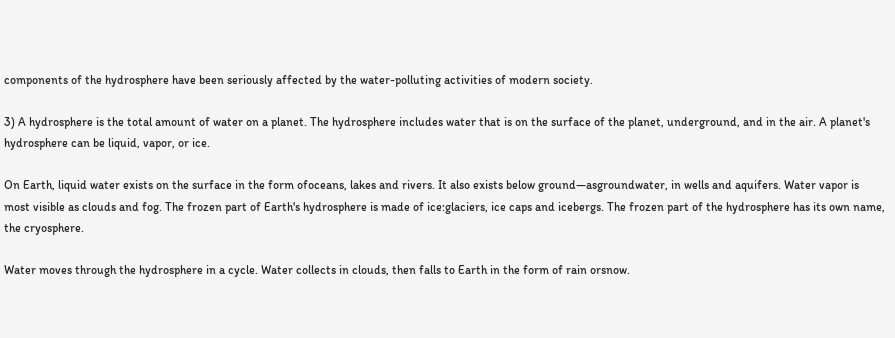components of the hydrosphere have been seriously affected by the water-polluting activities of modern society.

3) A hydrosphere is the total amount of water on a planet. The hydrosphere includes water that is on the surface of the planet, underground, and in the air. A planet's hydrosphere can be liquid, vapor, or ice.

On Earth, liquid water exists on the surface in the form ofoceans, lakes and rivers. It also exists below ground—asgroundwater, in wells and aquifers. Water vapor is most visible as clouds and fog. The frozen part of Earth's hydrosphere is made of ice:glaciers, ice caps and icebergs. The frozen part of the hydrosphere has its own name, the cryosphere.

Water moves through the hydrosphere in a cycle. Water collects in clouds, then falls to Earth in the form of rain orsnow.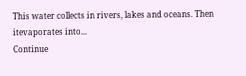This water collects in rivers, lakes and oceans. Then itevaporates into...
Continue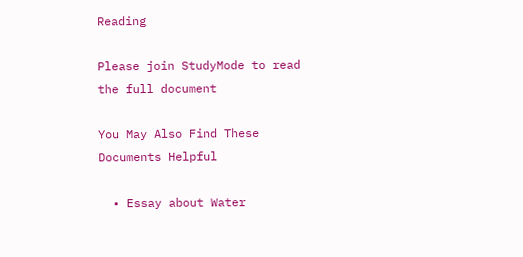Reading

Please join StudyMode to read the full document

You May Also Find These Documents Helpful

  • Essay about Water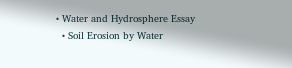• Water and Hydrosphere Essay
  • Soil Erosion by Water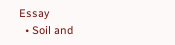Essay
  • Soil and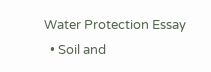Water Protection Essay
  • Soil and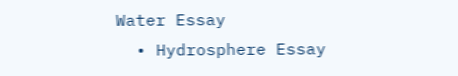Water Essay
  • Hydrosphere Essay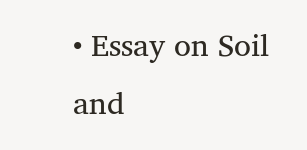• Essay on Soil and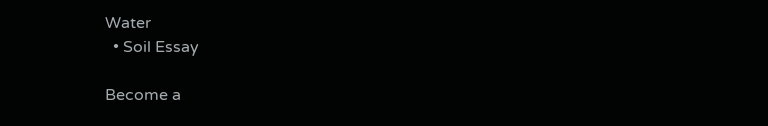Water
  • Soil Essay

Become a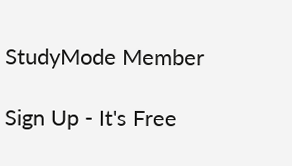StudyMode Member

Sign Up - It's Free